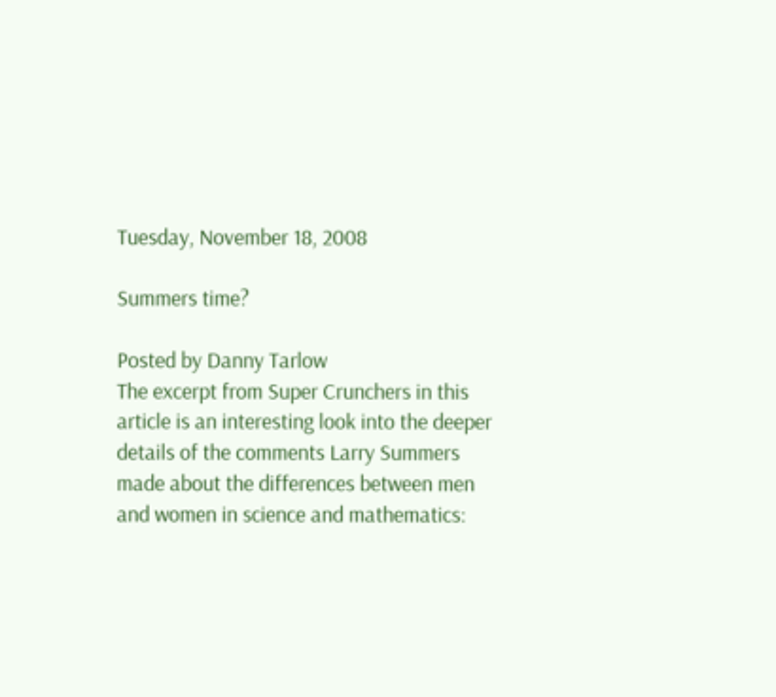Tuesday, November 18, 2008

Summers time?

Posted by Danny Tarlow
The excerpt from Super Crunchers in this article is an interesting look into the deeper details of the comments Larry Summers made about the differences between men and women in science and mathematics: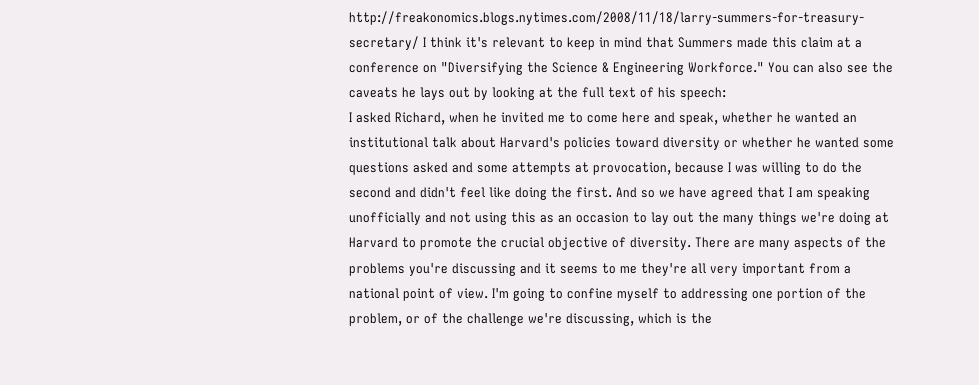http://freakonomics.blogs.nytimes.com/2008/11/18/larry-summers-for-treasury-secretary/ I think it's relevant to keep in mind that Summers made this claim at a conference on "Diversifying the Science & Engineering Workforce." You can also see the caveats he lays out by looking at the full text of his speech:
I asked Richard, when he invited me to come here and speak, whether he wanted an institutional talk about Harvard's policies toward diversity or whether he wanted some questions asked and some attempts at provocation, because I was willing to do the second and didn't feel like doing the first. And so we have agreed that I am speaking unofficially and not using this as an occasion to lay out the many things we're doing at Harvard to promote the crucial objective of diversity. There are many aspects of the problems you're discussing and it seems to me they're all very important from a national point of view. I'm going to confine myself to addressing one portion of the problem, or of the challenge we're discussing, which is the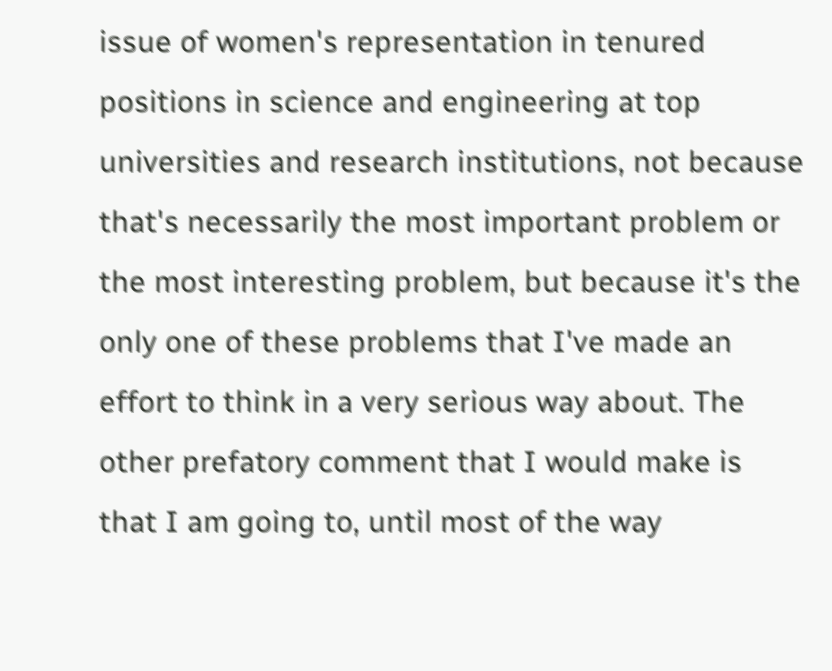issue of women's representation in tenured positions in science and engineering at top universities and research institutions, not because that's necessarily the most important problem or the most interesting problem, but because it's the only one of these problems that I've made an effort to think in a very serious way about. The other prefatory comment that I would make is that I am going to, until most of the way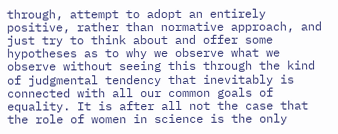through, attempt to adopt an entirely positive, rather than normative approach, and just try to think about and offer some hypotheses as to why we observe what we observe without seeing this through the kind of judgmental tendency that inevitably is connected with all our common goals of equality. It is after all not the case that the role of women in science is the only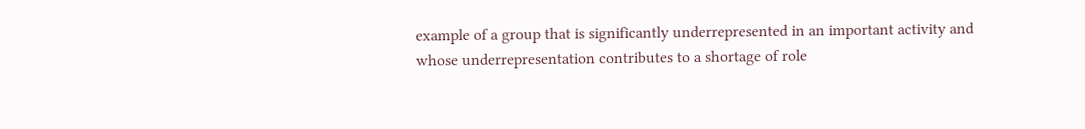example of a group that is significantly underrepresented in an important activity and whose underrepresentation contributes to a shortage of role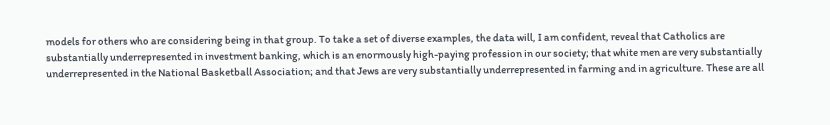models for others who are considering being in that group. To take a set of diverse examples, the data will, I am confident, reveal that Catholics are substantially underrepresented in investment banking, which is an enormously high-paying profession in our society; that white men are very substantially underrepresented in the National Basketball Association; and that Jews are very substantially underrepresented in farming and in agriculture. These are all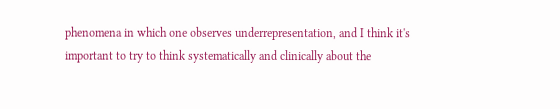phenomena in which one observes underrepresentation, and I think it's important to try to think systematically and clinically about the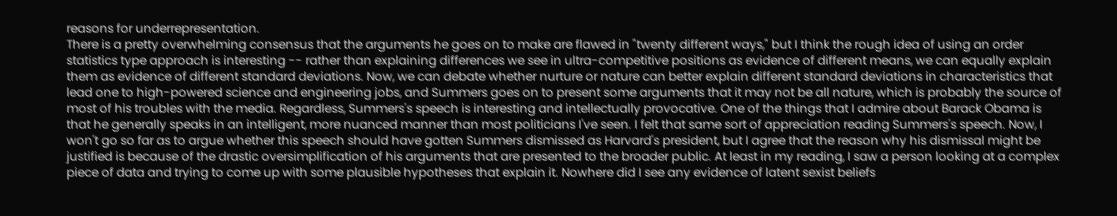reasons for underrepresentation.
There is a pretty overwhelming consensus that the arguments he goes on to make are flawed in "twenty different ways," but I think the rough idea of using an order statistics type approach is interesting -- rather than explaining differences we see in ultra-competitive positions as evidence of different means, we can equally explain them as evidence of different standard deviations. Now, we can debate whether nurture or nature can better explain different standard deviations in characteristics that lead one to high-powered science and engineering jobs, and Summers goes on to present some arguments that it may not be all nature, which is probably the source of most of his troubles with the media. Regardless, Summers's speech is interesting and intellectually provocative. One of the things that I admire about Barack Obama is that he generally speaks in an intelligent, more nuanced manner than most politicians I've seen. I felt that same sort of appreciation reading Summers's speech. Now, I won't go so far as to argue whether this speech should have gotten Summers dismissed as Harvard's president, but I agree that the reason why his dismissal might be justified is because of the drastic oversimplification of his arguments that are presented to the broader public. At least in my reading, I saw a person looking at a complex piece of data and trying to come up with some plausible hypotheses that explain it. Nowhere did I see any evidence of latent sexist beliefs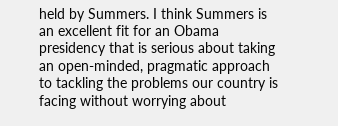held by Summers. I think Summers is an excellent fit for an Obama presidency that is serious about taking an open-minded, pragmatic approach to tackling the problems our country is facing without worrying about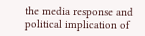the media response and political implication of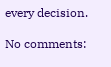every decision.

No comments: